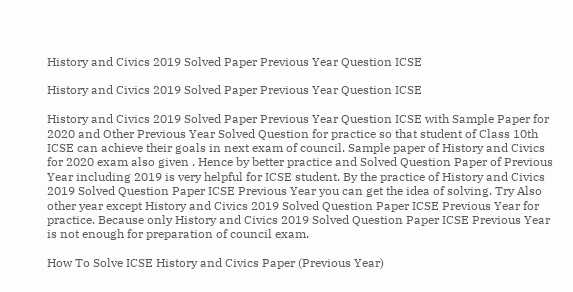History and Civics 2019 Solved Paper Previous Year Question ICSE

History and Civics 2019 Solved Paper Previous Year Question ICSE

History and Civics 2019 Solved Paper Previous Year Question ICSE with Sample Paper for 2020 and Other Previous Year Solved Question for practice so that student of Class 10th ICSE can achieve their goals in next exam of council. Sample paper of History and Civics for 2020 exam also given . Hence by better practice and Solved Question Paper of Previous Year including 2019 is very helpful for ICSE student. By the practice of History and Civics 2019 Solved Question Paper ICSE Previous Year you can get the idea of solving. Try Also other year except History and Civics 2019 Solved Question Paper ICSE Previous Year for practice. Because only History and Civics 2019 Solved Question Paper ICSE Previous Year is not enough for preparation of council exam.

How To Solve ICSE History and Civics Paper (Previous Year)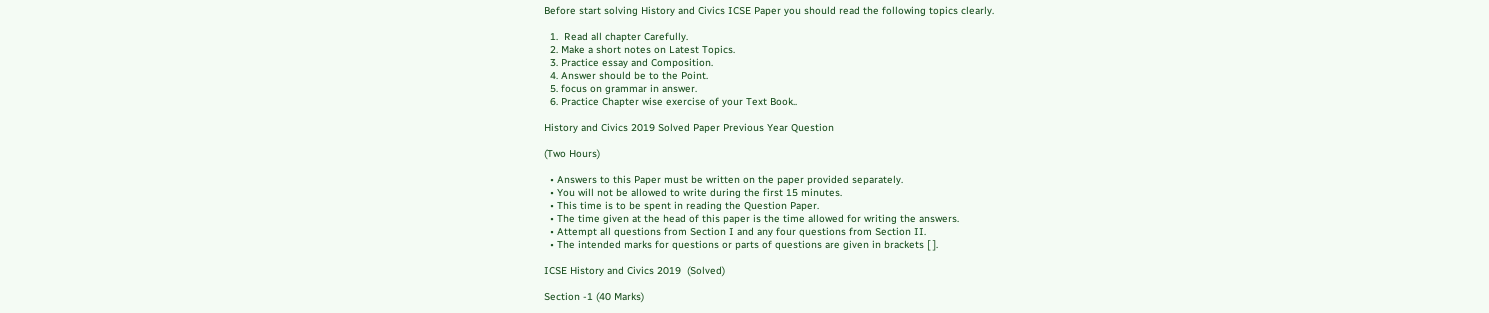Before start solving History and Civics ICSE Paper you should read the following topics clearly.

  1.  Read all chapter Carefully.
  2. Make a short notes on Latest Topics.
  3. Practice essay and Composition.
  4. Answer should be to the Point.
  5. focus on grammar in answer.
  6. Practice Chapter wise exercise of your Text Book..

History and Civics 2019 Solved Paper Previous Year Question

(Two Hours)

  • Answers to this Paper must be written on the paper provided separately.
  • You will not be allowed to write during the first 15 minutes.
  • This time is to be spent in reading the Question Paper.
  • The time given at the head of this paper is the time allowed for writing the answers.
  • Attempt all questions from Section I and any four questions from Section II.
  • The intended marks for questions or parts of questions are given in brackets [ ].

ICSE History and Civics 2019  (Solved)

Section -1 (40 Marks)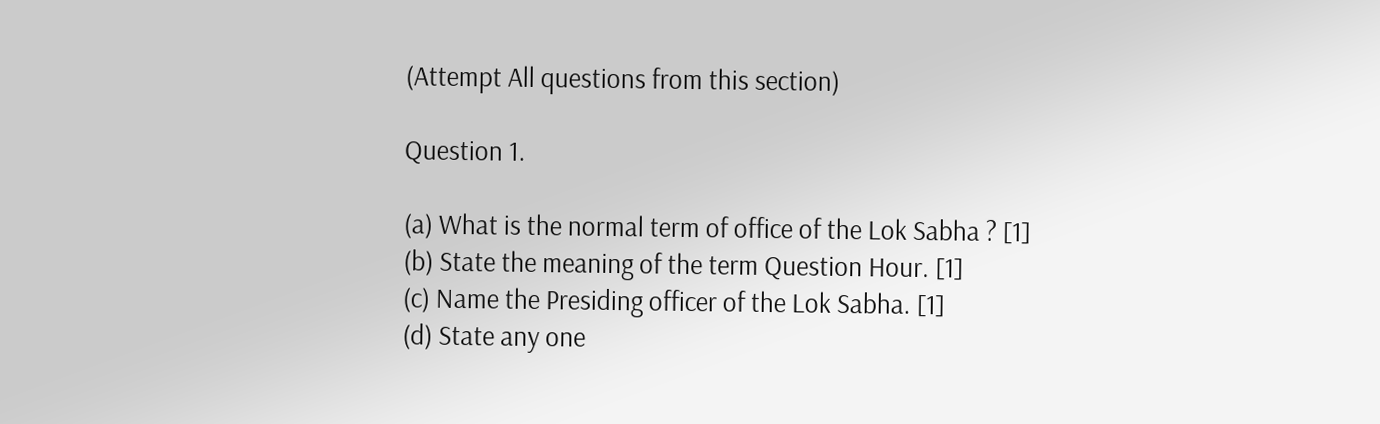(Attempt All questions from this section)

Question 1.

(a) What is the normal term of office of the Lok Sabha ? [1]
(b) State the meaning of the term Question Hour. [1]
(c) Name the Presiding officer of the Lok Sabha. [1]
(d) State any one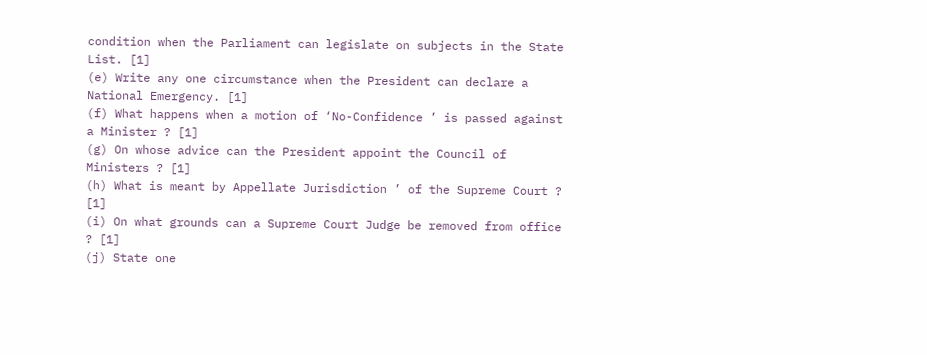condition when the Parliament can legislate on subjects in the State List. [1]
(e) Write any one circumstance when the President can declare a National Emergency. [1]
(f) What happens when a motion of ‘No-Confidence ’ is passed against a Minister ? [1]
(g) On whose advice can the President appoint the Council of Ministers ? [1]
(h) What is meant by Appellate Jurisdiction ’ of the Supreme Court ? [1]
(i) On what grounds can a Supreme Court Judge be removed from office ? [1]
(j) State one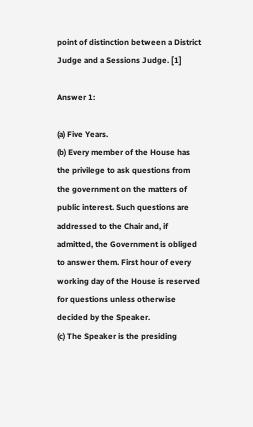point of distinction between a District Judge and a Sessions Judge. [1]

Answer 1:

(a) Five Years.
(b) Every member of the House has the privilege to ask questions from the government on the matters of public interest. Such questions are addressed to the Chair and, if admitted, the Government is obliged to answer them. First hour of every working day of the House is reserved for questions unless otherwise decided by the Speaker.
(c) The Speaker is the presiding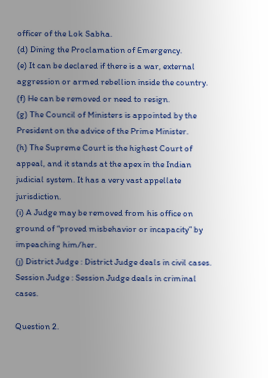officer of the Lok Sabha.
(d) Dining the Proclamation of Emergency.
(e) It can be declared if there is a war, external aggression or armed rebellion inside the country.
(f) He can be removed or need to resign.
(g) The Council of Ministers is appointed by the President on the advice of the Prime Minister.
(h) The Supreme Court is the highest Court of appeal, and it stands at the apex in the Indian judicial system. It has a very vast appellate jurisdiction.
(i) A Judge may be removed from his office on ground of “proved misbehavior or incapacity” by impeaching him/her.
(j) District Judge : District Judge deals in civil cases.
Session Judge : Session Judge deals in criminal cases.

Question 2.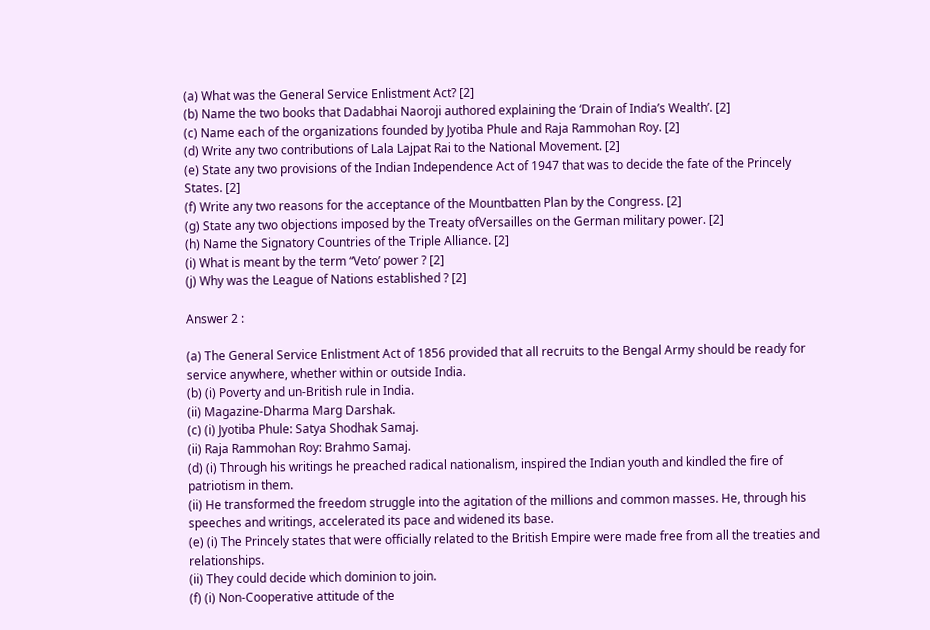(a) What was the General Service Enlistment Act? [2]
(b) Name the two books that Dadabhai Naoroji authored explaining the ‘Drain of India’s Wealth’. [2]
(c) Name each of the organizations founded by Jyotiba Phule and Raja Rammohan Roy. [2]
(d) Write any two contributions of Lala Lajpat Rai to the National Movement. [2]
(e) State any two provisions of the Indian Independence Act of 1947 that was to decide the fate of the Princely States. [2]
(f) Write any two reasons for the acceptance of the Mountbatten Plan by the Congress. [2]
(g) State any two objections imposed by the Treaty ofVersailles on the German military power. [2]
(h) Name the Signatory Countries of the Triple Alliance. [2]
(i) What is meant by the term “Veto’ power ? [2]
(j) Why was the League of Nations established ? [2]

Answer 2 :

(a) The General Service Enlistment Act of 1856 provided that all recruits to the Bengal Army should be ready for service anywhere, whether within or outside India.
(b) (i) Poverty and un-British rule in India.
(ii) Magazine-Dharma Marg Darshak.
(c) (i) Jyotiba Phule: Satya Shodhak Samaj.
(ii) Raja Rammohan Roy: Brahmo Samaj.
(d) (i) Through his writings he preached radical nationalism, inspired the Indian youth and kindled the fire of patriotism in them.
(ii) He transformed the freedom struggle into the agitation of the millions and common masses. He, through his speeches and writings, accelerated its pace and widened its base.
(e) (i) The Princely states that were officially related to the British Empire were made free from all the treaties and relationships.
(ii) They could decide which dominion to join.
(f) (i) Non-Cooperative attitude of the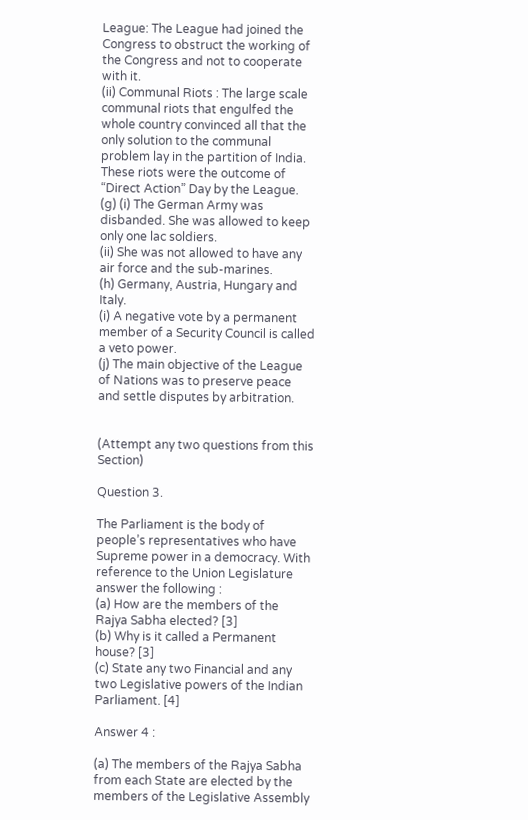League: The League had joined the Congress to obstruct the working of the Congress and not to cooperate with it.
(ii) Communal Riots : The large scale communal riots that engulfed the whole country convinced all that the only solution to the communal problem lay in the partition of India. These riots were the outcome of “Direct Action” Day by the League.
(g) (i) The German Army was disbanded. She was allowed to keep only one lac soldiers.
(ii) She was not allowed to have any air force and the sub-marines.
(h) Germany, Austria, Hungary and Italy.
(i) A negative vote by a permanent member of a Security Council is called a veto power.
(j) The main objective of the League of Nations was to preserve peace and settle disputes by arbitration.


(Attempt any two questions from this Section)

Question 3.

The Parliament is the body of people’s representatives who have Supreme power in a democracy. With reference to the Union Legislature answer the following :
(a) How are the members of the Rajya Sabha elected? [3]
(b) Why is it called a Permanent house? [3]
(c) State any two Financial and any two Legislative powers of the Indian Parliament. [4]

Answer 4 :

(a) The members of the Rajya Sabha from each State are elected by the members of the Legislative Assembly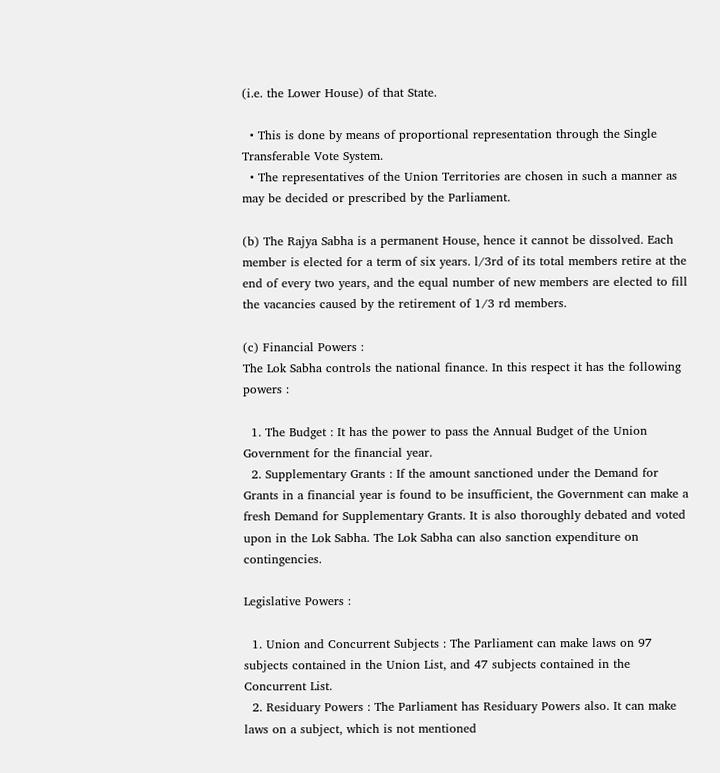(i.e. the Lower House) of that State.

  • This is done by means of proportional representation through the Single Transferable Vote System.
  • The representatives of the Union Territories are chosen in such a manner as may be decided or prescribed by the Parliament.

(b) The Rajya Sabha is a permanent House, hence it cannot be dissolved. Each member is elected for a term of six years. l/3rd of its total members retire at the end of every two years, and the equal number of new members are elected to fill the vacancies caused by the retirement of 1/3 rd members.

(c) Financial Powers :
The Lok Sabha controls the national finance. In this respect it has the following powers :

  1. The Budget : It has the power to pass the Annual Budget of the Union Government for the financial year.
  2. Supplementary Grants : If the amount sanctioned under the Demand for Grants in a financial year is found to be insufficient, the Government can make a fresh Demand for Supplementary Grants. It is also thoroughly debated and voted upon in the Lok Sabha. The Lok Sabha can also sanction expenditure on contingencies.

Legislative Powers :

  1. Union and Concurrent Subjects : The Parliament can make laws on 97 subjects contained in the Union List, and 47 subjects contained in the Concurrent List.
  2. Residuary Powers : The Parliament has Residuary Powers also. It can make laws on a subject, which is not mentioned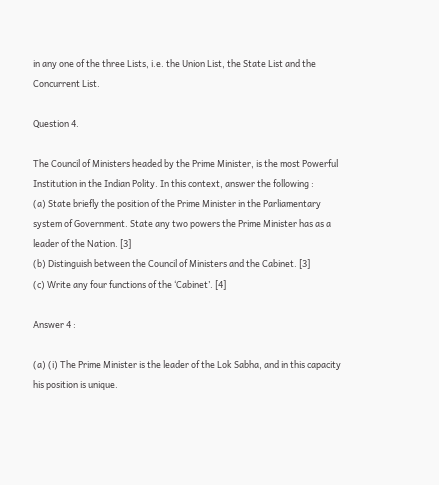in any one of the three Lists, i.e. the Union List, the State List and the Concurrent List.

Question 4.

The Council of Ministers headed by the Prime Minister, is the most Powerful Institution in the Indian Polity. In this context, answer the following :
(a) State briefly the position of the Prime Minister in the Parliamentary system of Government. State any two powers the Prime Minister has as a leader of the Nation. [3]
(b) Distinguish between the Council of Ministers and the Cabinet. [3]
(c) Write any four functions of the ‘Cabinet’. [4]

Answer 4 :

(a) (i) The Prime Minister is the leader of the Lok Sabha, and in this capacity his position is unique.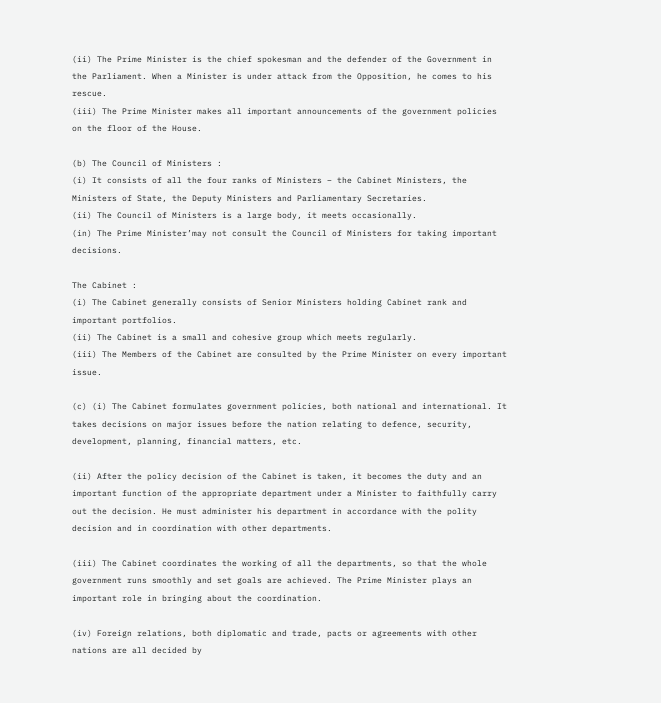(ii) The Prime Minister is the chief spokesman and the defender of the Government in the Parliament. When a Minister is under attack from the Opposition, he comes to his rescue.
(iii) The Prime Minister makes all important announcements of the government policies on the floor of the House.

(b) The Council of Ministers :
(i) It consists of all the four ranks of Ministers – the Cabinet Ministers, the Ministers of State, the Deputy Ministers and Parliamentary Secretaries.
(ii) The Council of Ministers is a large body, it meets occasionally.
(in) The Prime Minister’may not consult the Council of Ministers for taking important decisions.

The Cabinet :
(i) The Cabinet generally consists of Senior Ministers holding Cabinet rank and important portfolios.
(ii) The Cabinet is a small and cohesive group which meets regularly.
(iii) The Members of the Cabinet are consulted by the Prime Minister on every important issue.

(c) (i) The Cabinet formulates government policies, both national and international. It takes decisions on major issues before the nation relating to defence, security, development, planning, financial matters, etc.

(ii) After the policy decision of the Cabinet is taken, it becomes the duty and an important function of the appropriate department under a Minister to faithfully carry out the decision. He must administer his department in accordance with the polity decision and in coordination with other departments.

(iii) The Cabinet coordinates the working of all the departments, so that the whole government runs smoothly and set goals are achieved. The Prime Minister plays an important role in bringing about the coordination.

(iv) Foreign relations, both diplomatic and trade, pacts or agreements with other nations are all decided by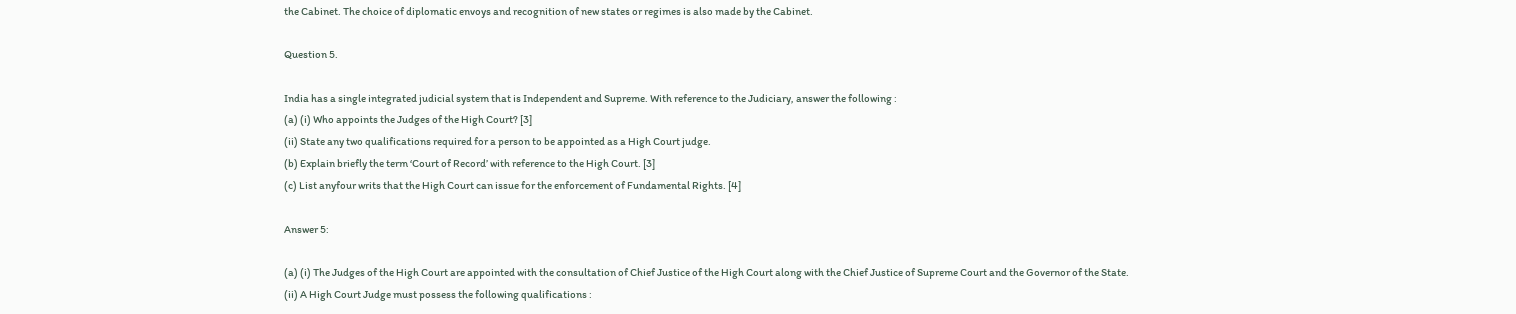the Cabinet. The choice of diplomatic envoys and recognition of new states or regimes is also made by the Cabinet.

Question 5.

India has a single integrated judicial system that is Independent and Supreme. With reference to the Judiciary, answer the following :
(a) (i) Who appoints the Judges of the High Court? [3]
(ii) State any two qualifications required for a person to be appointed as a High Court judge.
(b) Explain briefly the term ‘Court of Record’ with reference to the High Court. [3]
(c) List anyfour writs that the High Court can issue for the enforcement of Fundamental Rights. [4]

Answer 5:

(a) (i) The Judges of the High Court are appointed with the consultation of Chief Justice of the High Court along with the Chief Justice of Supreme Court and the Governor of the State.
(ii) A High Court Judge must possess the following qualifications :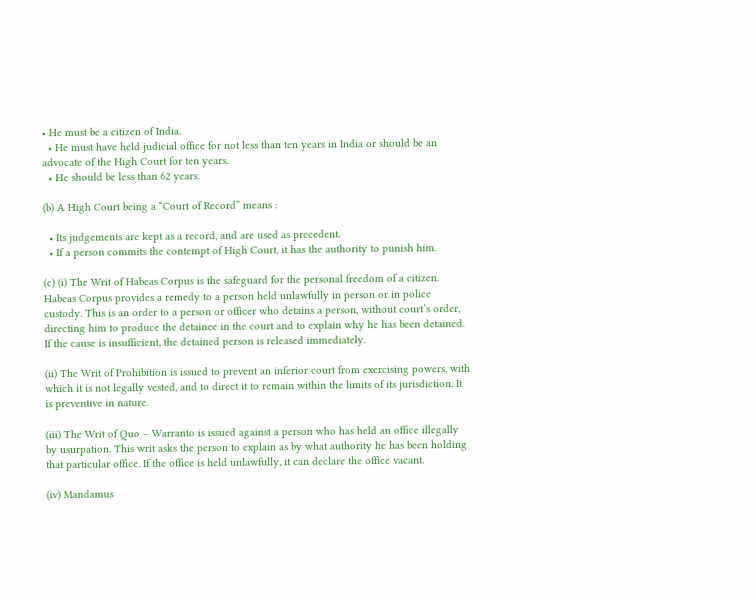• He must be a citizen of India.
  • He must have held judicial office for not less than ten years in India or should be an advocate of the High Court for ten years.
  • He should be less than 62 years.

(b) A High Court being a “Court of Record” means :

  • Its judgements are kept as a record, and are used as precedent.
  • If a person commits the contempt of High Court, it has the authority to punish him.

(c) (i) The Writ of Habeas Corpus is the safeguard for the personal freedom of a citizen. Habeas Corpus provides a remedy to a person held unlawfully in person or in police custody. This is an order to a person or officer who detains a person, without court’s order, directing him to produce the detainee in the court and to explain why he has been detained. If the cause is insufficient, the detained person is released immediately.

(ii) The Writ of Prohibition is issued to prevent an inferior court from exercising powers, with which it is not legally vested, and to direct it to remain within the limits of its jurisdiction. It is preventive in nature.

(iii) The Writ of Quo – Warranto is issued against a person who has held an office illegally by usurpation. This writ asks the person to explain as by what authority he has been holding that particular office. If the office is held unlawfully, it can declare the office vacant.

(iv) Mandamus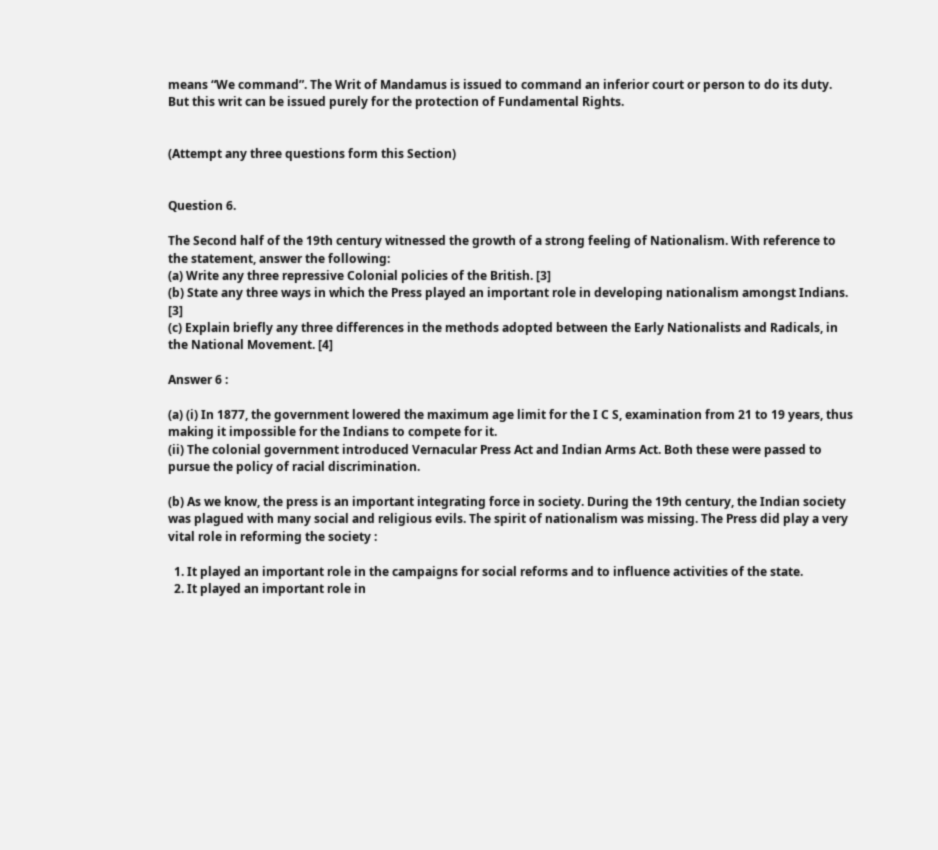means “We command”. The Writ of Mandamus is issued to command an inferior court or person to do its duty. But this writ can be issued purely for the protection of Fundamental Rights.


(Attempt any three questions form this Section)


Question 6.

The Second half of the 19th century witnessed the growth of a strong feeling of Nationalism. With reference to the statement, answer the following:
(a) Write any three repressive Colonial policies of the British. [3]
(b) State any three ways in which the Press played an important role in developing nationalism amongst Indians. [3]
(c) Explain briefly any three differences in the methods adopted between the Early Nationalists and Radicals, in the National Movement. [4]

Answer 6 :

(a) (i) In 1877, the government lowered the maximum age limit for the I C S, examination from 21 to 19 years, thus making it impossible for the Indians to compete for it.
(ii) The colonial government introduced Vernacular Press Act and Indian Arms Act. Both these were passed to pursue the policy of racial discrimination.

(b) As we know, the press is an important integrating force in society. During the 19th century, the Indian society was plagued with many social and religious evils. The spirit of nationalism was missing. The Press did play a very vital role in reforming the society :

  1. It played an important role in the campaigns for social reforms and to influence activities of the state.
  2. It played an important role in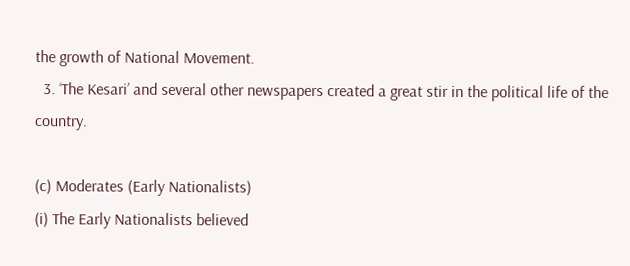the growth of National Movement.
  3. ‘The Kesari’ and several other newspapers created a great stir in the political life of the country.

(c) Moderates (Early Nationalists)
(i) The Early Nationalists believed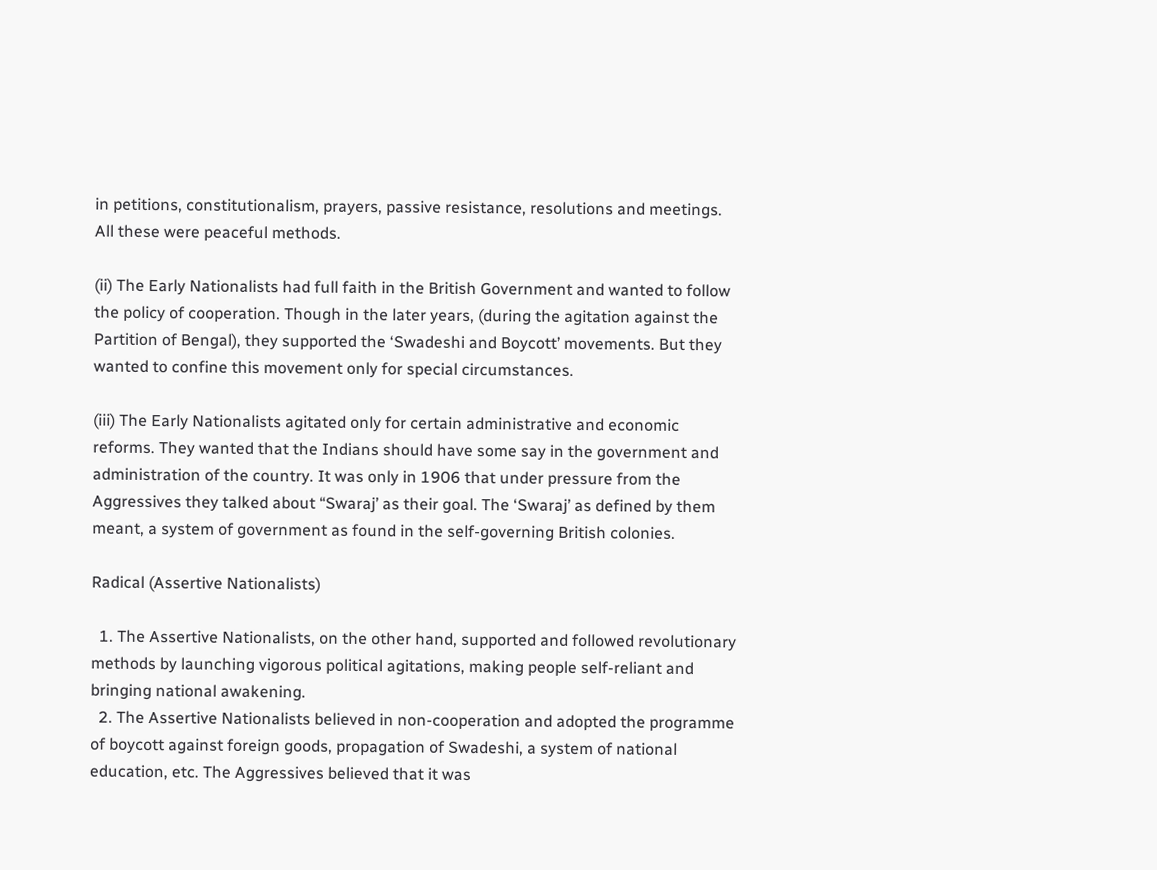in petitions, constitutionalism, prayers, passive resistance, resolutions and meetings. All these were peaceful methods.

(ii) The Early Nationalists had full faith in the British Government and wanted to follow the policy of cooperation. Though in the later years, (during the agitation against the Partition of Bengal), they supported the ‘Swadeshi and Boycott’ movements. But they wanted to confine this movement only for special circumstances.

(iii) The Early Nationalists agitated only for certain administrative and economic reforms. They wanted that the Indians should have some say in the government and administration of the country. It was only in 1906 that under pressure from the Aggressives they talked about “Swaraj’ as their goal. The ‘Swaraj’ as defined by them meant, a system of government as found in the self-governing British colonies.

Radical (Assertive Nationalists)

  1. The Assertive Nationalists, on the other hand, supported and followed revolutionary methods by launching vigorous political agitations, making people self-reliant and bringing national awakening.
  2. The Assertive Nationalists believed in non-cooperation and adopted the programme of boycott against foreign goods, propagation of Swadeshi, a system of national education, etc. The Aggressives believed that it was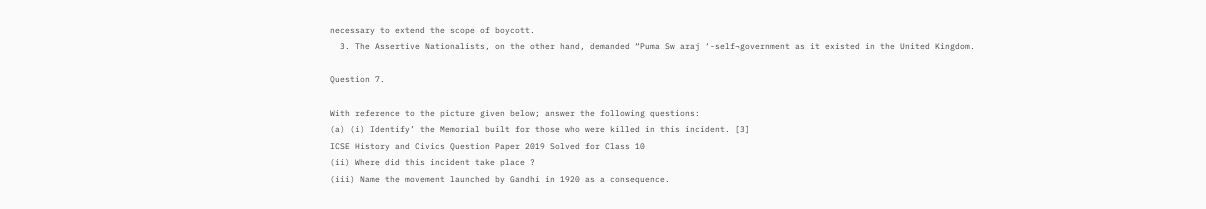necessary to extend the scope of boycott.
  3. The Assertive Nationalists, on the other hand, demanded “Puma Sw araj ‘-self¬government as it existed in the United Kingdom.

Question 7.

With reference to the picture given below; answer the following questions:
(a) (i) Identify’ the Memorial built for those who were killed in this incident. [3]
ICSE History and Civics Question Paper 2019 Solved for Class 10
(ii) Where did this incident take place ?
(iii) Name the movement launched by Gandhi in 1920 as a consequence.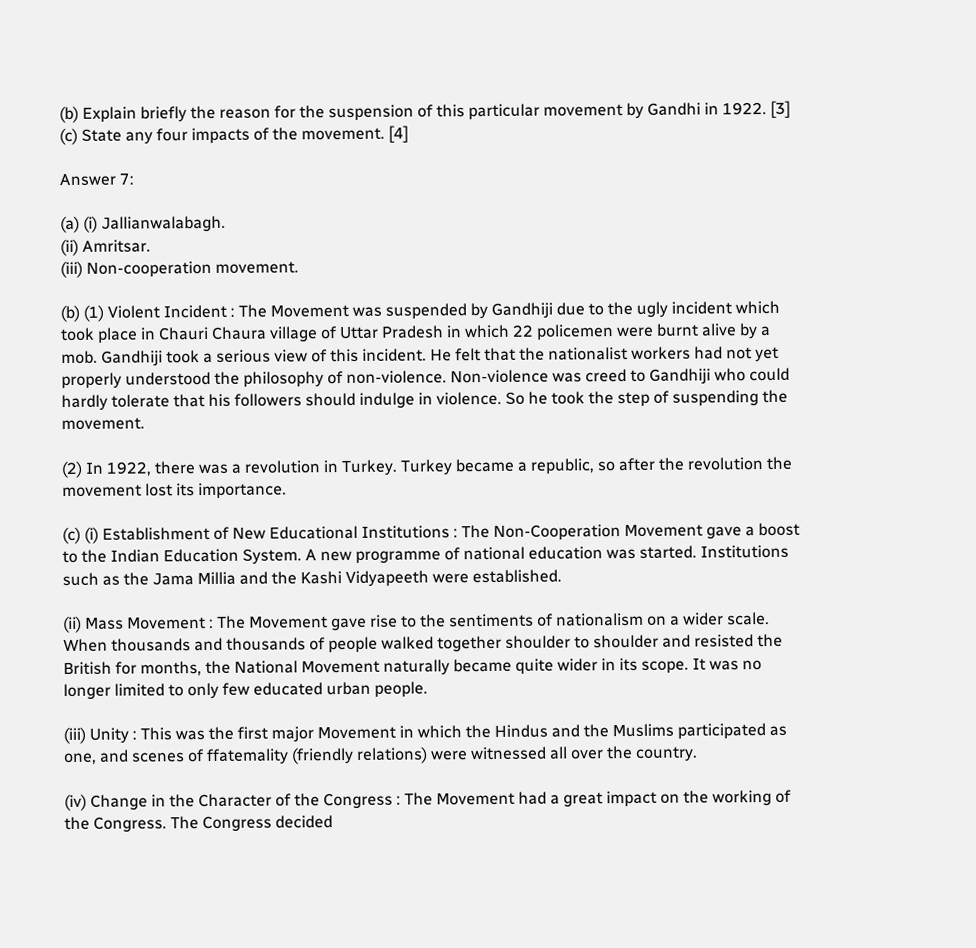(b) Explain briefly the reason for the suspension of this particular movement by Gandhi in 1922. [3]
(c) State any four impacts of the movement. [4]

Answer 7:

(a) (i) Jallianwalabagh.
(ii) Amritsar.
(iii) Non-cooperation movement.

(b) (1) Violent Incident : The Movement was suspended by Gandhiji due to the ugly incident which took place in Chauri Chaura village of Uttar Pradesh in which 22 policemen were burnt alive by a mob. Gandhiji took a serious view of this incident. He felt that the nationalist workers had not yet properly understood the philosophy of non-violence. Non-violence was creed to Gandhiji who could hardly tolerate that his followers should indulge in violence. So he took the step of suspending the movement.

(2) In 1922, there was a revolution in Turkey. Turkey became a republic, so after the revolution the movement lost its importance.

(c) (i) Establishment of New Educational Institutions : The Non-Cooperation Movement gave a boost to the Indian Education System. A new programme of national education was started. Institutions such as the Jama Millia and the Kashi Vidyapeeth were established.

(ii) Mass Movement : The Movement gave rise to the sentiments of nationalism on a wider scale. When thousands and thousands of people walked together shoulder to shoulder and resisted the British for months, the National Movement naturally became quite wider in its scope. It was no longer limited to only few educated urban people.

(iii) Unity : This was the first major Movement in which the Hindus and the Muslims participated as one, and scenes of ffatemality (friendly relations) were witnessed all over the country.

(iv) Change in the Character of the Congress : The Movement had a great impact on the working of the Congress. The Congress decided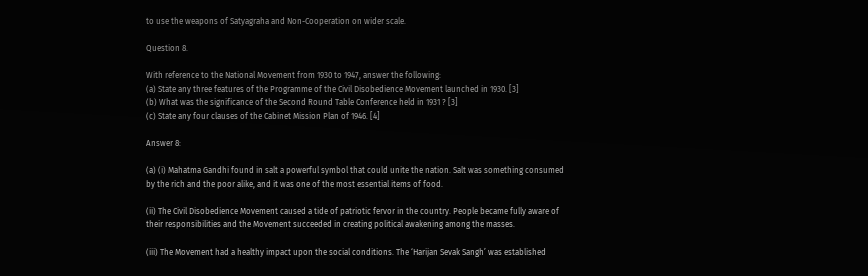to use the weapons of Satyagraha and Non-Cooperation on wider scale.

Question 8.

With reference to the National Movement from 1930 to 1947, answer the following:
(a) State any three features of the Programme of the Civil Disobedience Movement launched in 1930. [3]
(b) What was the significance of the Second Round Table Conference held in 1931 ? [3]
(c) State any four clauses of the Cabinet Mission Plan of 1946. [4]

Answer 8:

(a) (i) Mahatma Gandhi found in salt a powerful symbol that could unite the nation. Salt was something consumed by the rich and the poor alike, and it was one of the most essential items of food.

(ii) The Civil Disobedience Movement caused a tide of patriotic fervor in the country. People became fully aware of their responsibilities and the Movement succeeded in creating political awakening among the masses.

(iii) The Movement had a healthy impact upon the social conditions. The ‘Harijan Sevak Sangh’ was established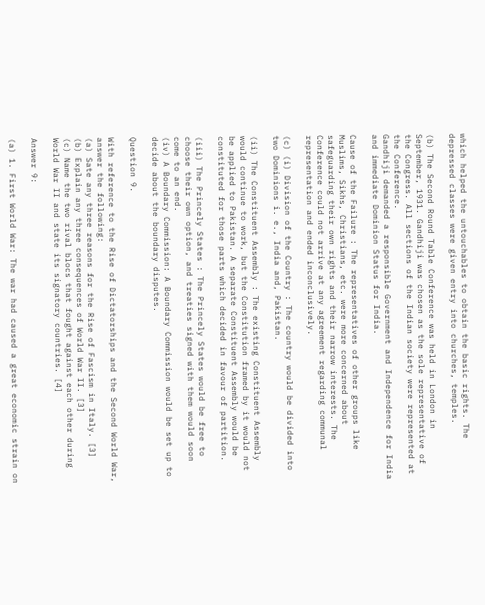which helped the untouchables to obtain the basic rights. The depressed classes were given entry into churches, temples.

(b) The Second Round Table Conference was held in London in September, 1931. Gandhiji was chosen as the sole representative of the Congress. All sections of the Indian society were represented at the Conference.
Gandhiji demanded a responsible Government and Independence for India and immediate Dominion Status for India.

Cause of the Failure : The representatives of other groups like Muslims, Sikhs, Christians, etc. were more concerned about safeguarding their own rights and their narrow interests. The Conference could not arrive at any agreement regarding communal representation and ended inconclusively.

(c) (i) Division of the Country : The country would be divided into two Dominions i. e., India and, Pakistan.

(ii) The Constituent Assembly : The existing Constituent Assembly would continue to work, but the Constitution framed by it would not be applied to Pakistan. A separate Constituent Assembly would be constituted for those parts which decided in favour of partition.

(iii) The Princely States : The Princely States would be free to choose their own option, and treaties signed with them would soon come to an end.
(iv) A Boundary Commission: A Boundary Commission would be set up to decide about the boundary disputes.

Question 9.

With reference to the Rise of Dictatorships and the Second World War, answer the following:
(a) Sate any three reasons for the Rise of Fascism in Italy. [3]
(b) Explain any three consequences of World War II. [3]
(c) Name the two rival blocs that fought against each other during World War II and state its signatory countries. [4]

Answer 9:

(a) 1. First World War: The war had caused a great economic strain on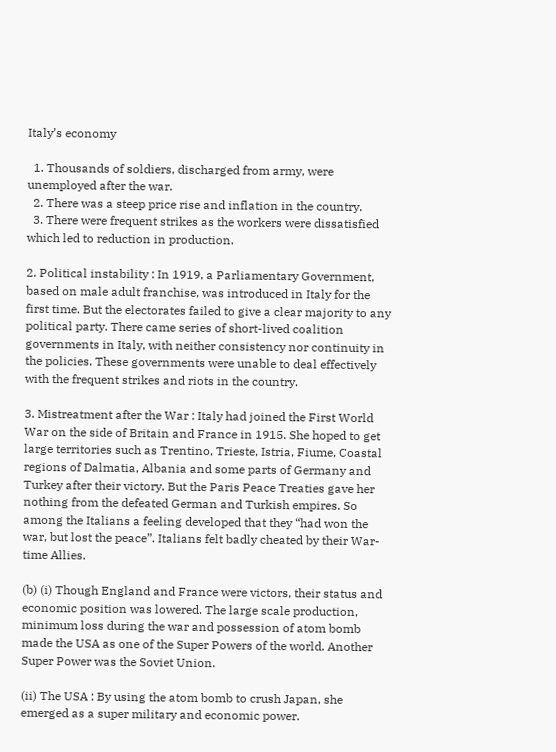Italy’s economy

  1. Thousands of soldiers, discharged from army, were unemployed after the war.
  2. There was a steep price rise and inflation in the country.
  3. There were frequent strikes as the workers were dissatisfied which led to reduction in production.

2. Political instability : In 1919, a Parliamentary Government, based on male adult franchise, was introduced in Italy for the first time. But the electorates failed to give a clear majority to any political party. There came series of short-lived coalition governments in Italy, with neither consistency nor continuity in the policies. These governments were unable to deal effectively with the frequent strikes and riots in the country.

3. Mistreatment after the War : Italy had joined the First World War on the side of Britain and France in 1915. She hoped to get large territories such as Trentino, Trieste, Istria, Fiume, Coastal regions of Dalmatia, Albania and some parts of Germany and Turkey after their victory. But the Paris Peace Treaties gave her nothing from the defeated German and Turkish empires. So among the Italians a feeling developed that they “had won the war, but lost the peace”. Italians felt badly cheated by their War-time Allies.

(b) (i) Though England and France were victors, their status and economic position was lowered. The large scale production, minimum loss during the war and possession of atom bomb made the USA as one of the Super Powers of the world. Another Super Power was the Soviet Union.

(ii) The USA : By using the atom bomb to crush Japan, she emerged as a super military and economic power.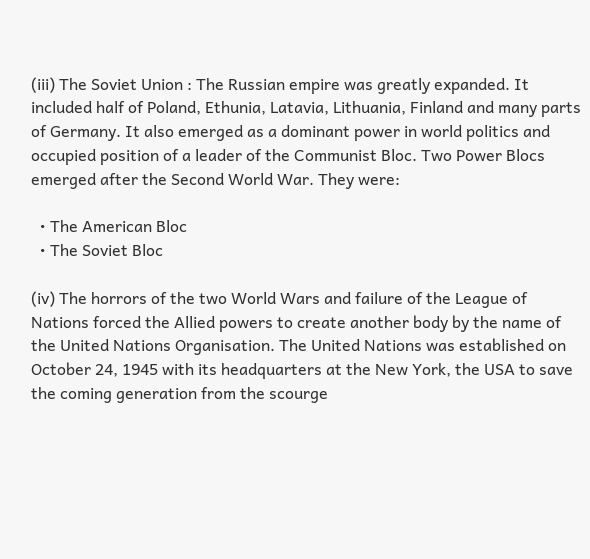(iii) The Soviet Union : The Russian empire was greatly expanded. It included half of Poland, Ethunia, Latavia, Lithuania, Finland and many parts of Germany. It also emerged as a dominant power in world politics and occupied position of a leader of the Communist Bloc. Two Power Blocs emerged after the Second World War. They were:

  • The American Bloc
  • The Soviet Bloc

(iv) The horrors of the two World Wars and failure of the League of Nations forced the Allied powers to create another body by the name of the United Nations Organisation. The United Nations was established on October 24, 1945 with its headquarters at the New York, the USA to save the coming generation from the scourge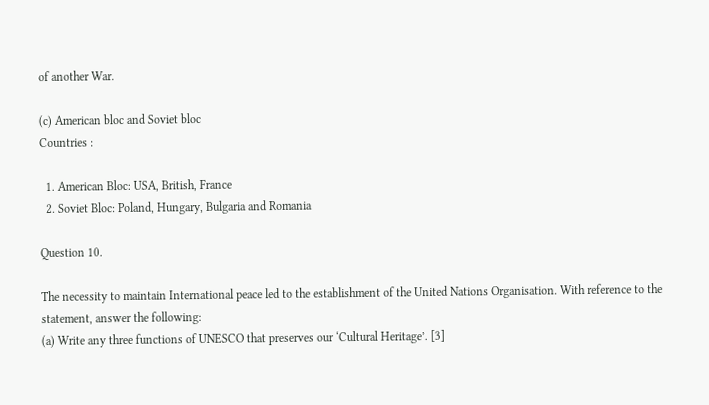of another War.

(c) American bloc and Soviet bloc
Countries :

  1. American Bloc: USA, British, France
  2. Soviet Bloc: Poland, Hungary, Bulgaria and Romania

Question 10.

The necessity to maintain International peace led to the establishment of the United Nations Organisation. With reference to the statement, answer the following:
(a) Write any three functions of UNESCO that preserves our ‘Cultural Heritage’. [3]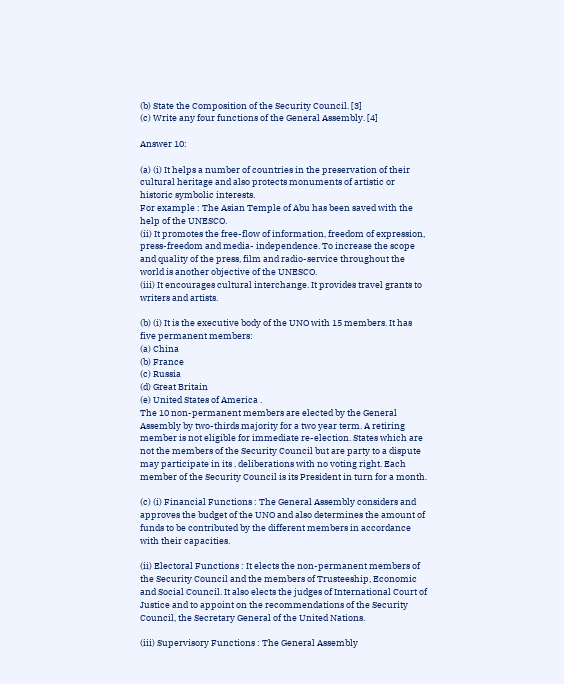(b) State the Composition of the Security Council. [3]
(c) Write any four functions of the General Assembly. [4]

Answer 10:

(a) (i) It helps a number of countries in the preservation of their cultural heritage and also protects monuments of artistic or historic symbolic interests.
For example : The Asian Temple of Abu has been saved with the help of the UNESCO.
(ii) It promotes the free-flow of information, freedom of expression, press-freedom and media- independence. To increase the scope and quality of the press, film and radio-service throughout the world is another objective of the UNESCO.
(iii) It encourages cultural interchange. It provides travel grants to writers and artists.

(b) (i) It is the executive body of the UNO with 15 members. It has five permanent members:
(a) China
(b) France
(c) Russia
(d) Great Britain
(e) United States of America .
The 10 non-permanent members are elected by the General Assembly by two-thirds majority for a two year term. A retiring member is not eligible for immediate re-election. States which are not the members of the Security Council but are party to a dispute may participate in its . deliberations with no voting right. Each member of the Security Council is its President in turn for a month.

(c) (i) Financial Functions : The General Assembly considers and approves the budget of the UNO and also determines the amount of funds to be contributed by the different members in accordance with their capacities.

(ii) Electoral Functions : It elects the non-permanent members of the Security Council and the members of Trusteeship, Economic and Social Council. It also elects the judges of International Court of Justice and to appoint on the recommendations of the Security Council, the Secretary General of the United Nations.

(iii) Supervisory Functions : The General Assembly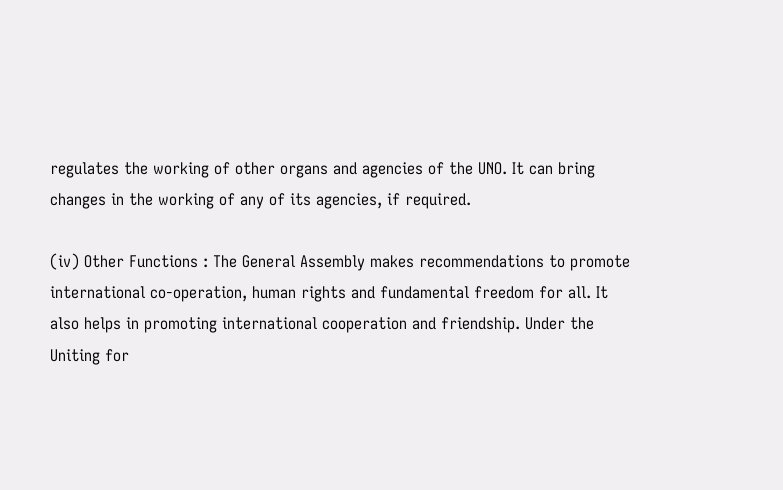regulates the working of other organs and agencies of the UNO. It can bring changes in the working of any of its agencies, if required.

(iv) Other Functions : The General Assembly makes recommendations to promote international co-operation, human rights and fundamental freedom for all. It also helps in promoting international cooperation and friendship. Under the Uniting for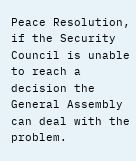Peace Resolution, if the Security Council is unable to reach a decision the General Assembly can deal with the problem.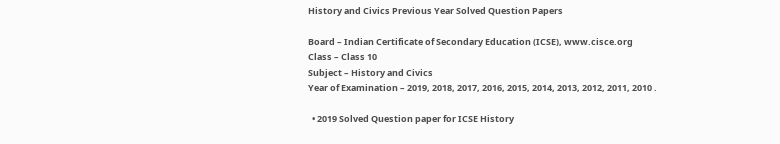History and Civics Previous Year Solved Question Papers

Board – Indian Certificate of Secondary Education (ICSE), www.cisce.org
Class – Class 10
Subject – History and Civics
Year of Examination – 2019, 2018, 2017, 2016, 2015, 2014, 2013, 2012, 2011, 2010 .

  • 2019 Solved Question paper for ICSE History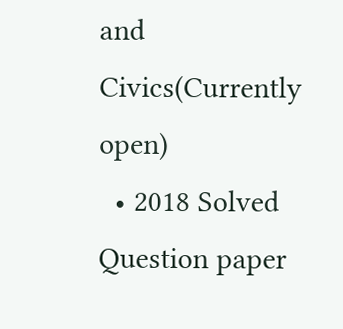and Civics(Currently open)
  • 2018 Solved Question paper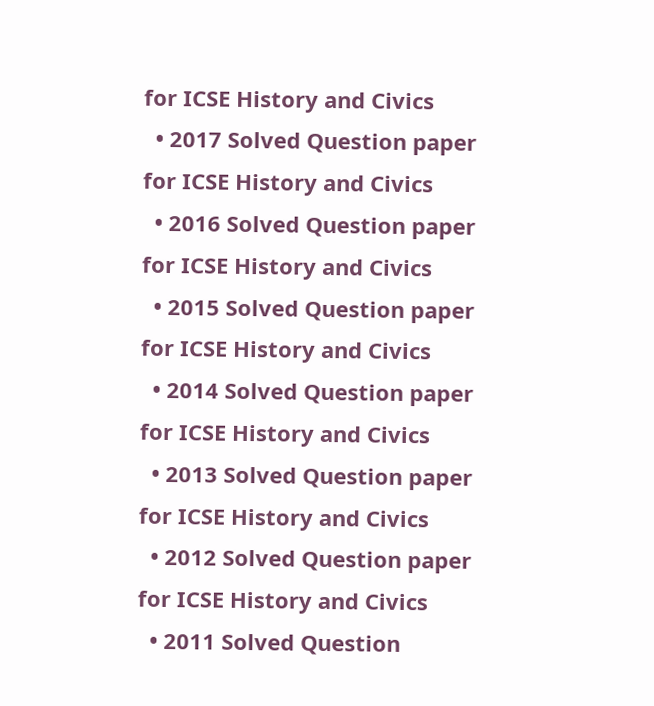for ICSE History and Civics
  • 2017 Solved Question paper for ICSE History and Civics
  • 2016 Solved Question paper for ICSE History and Civics
  • 2015 Solved Question paper for ICSE History and Civics
  • 2014 Solved Question paper for ICSE History and Civics
  • 2013 Solved Question paper for ICSE History and Civics
  • 2012 Solved Question paper for ICSE History and Civics
  • 2011 Solved Question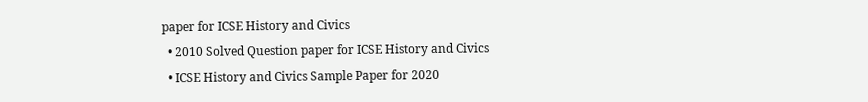paper for ICSE History and Civics
  • 2010 Solved Question paper for ICSE History and Civics
  • ICSE History and Civics Sample Paper for 2020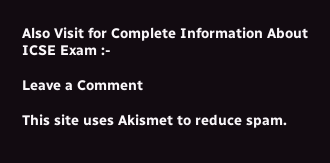Also Visit for Complete Information About ICSE Exam :-

Leave a Comment

This site uses Akismet to reduce spam.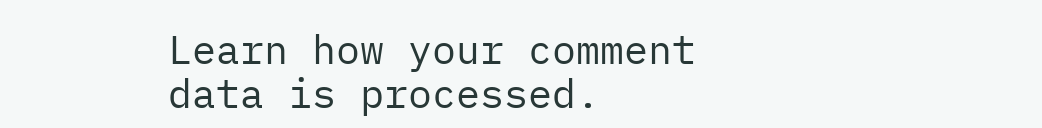Learn how your comment data is processed.